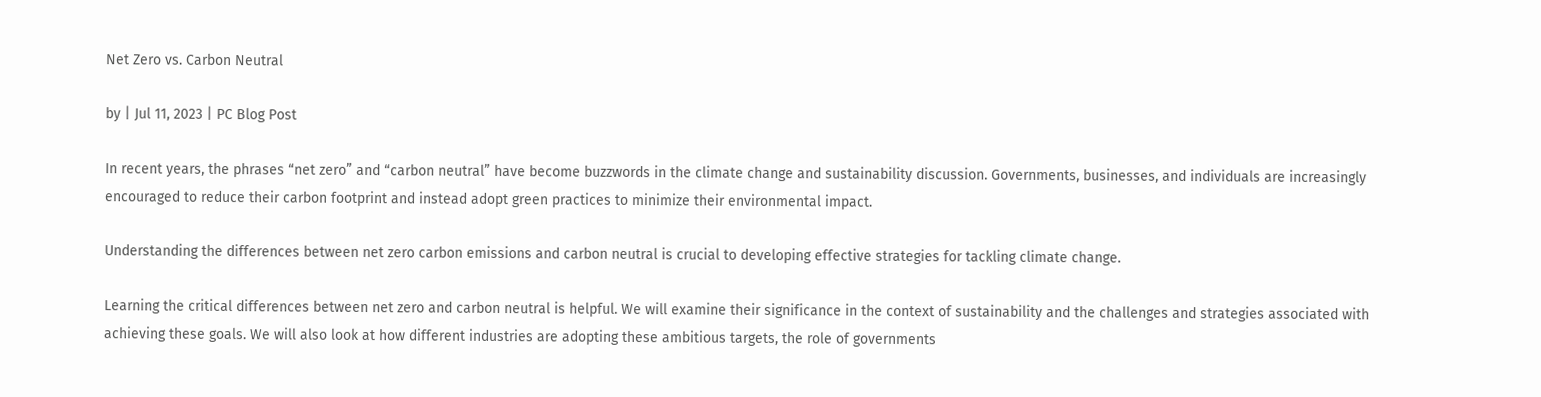Net Zero vs. Carbon Neutral

by | Jul 11, 2023 | PC Blog Post

In recent years, the phrases “net zero” and “carbon neutral” have become buzzwords in the climate change and sustainability discussion. Governments, businesses, and individuals are increasingly encouraged to reduce their carbon footprint and instead adopt green practices to minimize their environmental impact.

Understanding the differences between net zero carbon emissions and carbon neutral is crucial to developing effective strategies for tackling climate change.

Learning the critical differences between net zero and carbon neutral is helpful. We will examine their significance in the context of sustainability and the challenges and strategies associated with achieving these goals. We will also look at how different industries are adopting these ambitious targets, the role of governments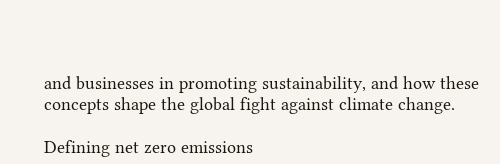and businesses in promoting sustainability, and how these concepts shape the global fight against climate change.

Defining net zero emissions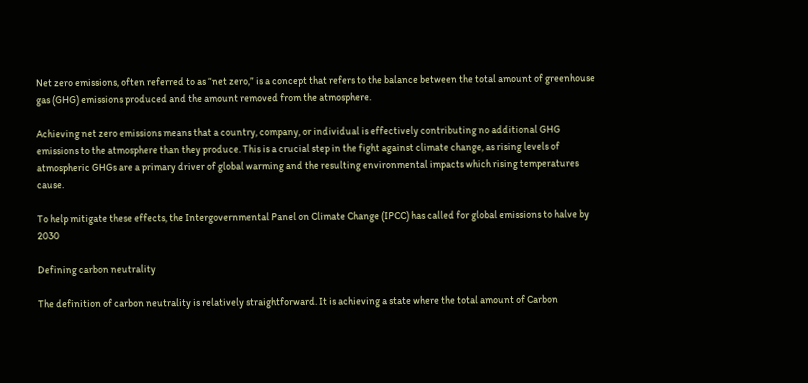Net zero emissions, often referred to as “net zero,” is a concept that refers to the balance between the total amount of greenhouse gas (GHG) emissions produced and the amount removed from the atmosphere.

Achieving net zero emissions means that a country, company, or individual is effectively contributing no additional GHG emissions to the atmosphere than they produce. This is a crucial step in the fight against climate change, as rising levels of atmospheric GHGs are a primary driver of global warming and the resulting environmental impacts which rising temperatures cause.

To help mitigate these effects, the Intergovernmental Panel on Climate Change (IPCC) has called for global emissions to halve by 2030

Defining carbon neutrality

The definition of carbon neutrality is relatively straightforward. It is achieving a state where the total amount of Carbon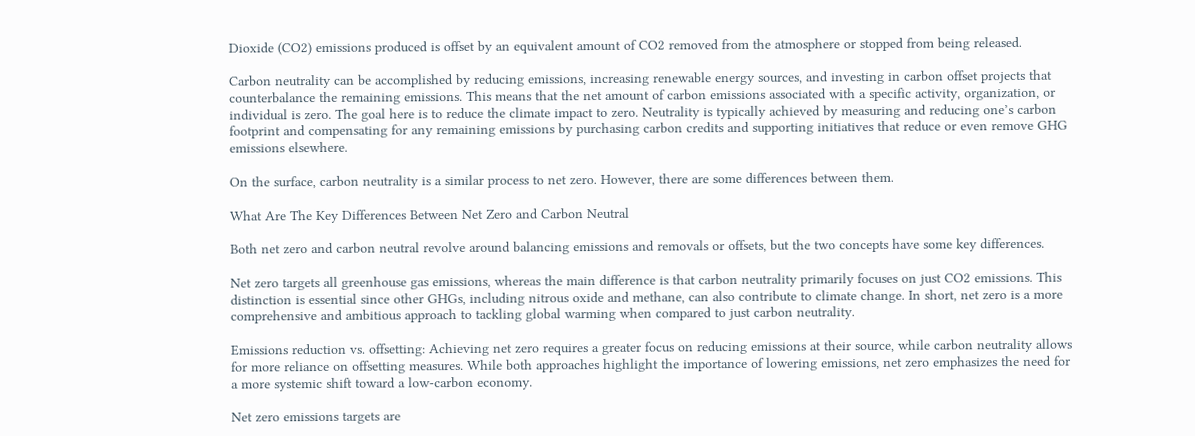Dioxide (CO2) emissions produced is offset by an equivalent amount of CO2 removed from the atmosphere or stopped from being released.

Carbon neutrality can be accomplished by reducing emissions, increasing renewable energy sources, and investing in carbon offset projects that counterbalance the remaining emissions. This means that the net amount of carbon emissions associated with a specific activity, organization, or individual is zero. The goal here is to reduce the climate impact to zero. Neutrality is typically achieved by measuring and reducing one’s carbon footprint and compensating for any remaining emissions by purchasing carbon credits and supporting initiatives that reduce or even remove GHG emissions elsewhere.

On the surface, carbon neutrality is a similar process to net zero. However, there are some differences between them.

What Are The Key Differences Between Net Zero and Carbon Neutral

Both net zero and carbon neutral revolve around balancing emissions and removals or offsets, but the two concepts have some key differences.

Net zero targets all greenhouse gas emissions, whereas the main difference is that carbon neutrality primarily focuses on just CO2 emissions. This distinction is essential since other GHGs, including nitrous oxide and methane, can also contribute to climate change. In short, net zero is a more comprehensive and ambitious approach to tackling global warming when compared to just carbon neutrality.

Emissions reduction vs. offsetting: Achieving net zero requires a greater focus on reducing emissions at their source, while carbon neutrality allows for more reliance on offsetting measures. While both approaches highlight the importance of lowering emissions, net zero emphasizes the need for a more systemic shift toward a low-carbon economy.

Net zero emissions targets are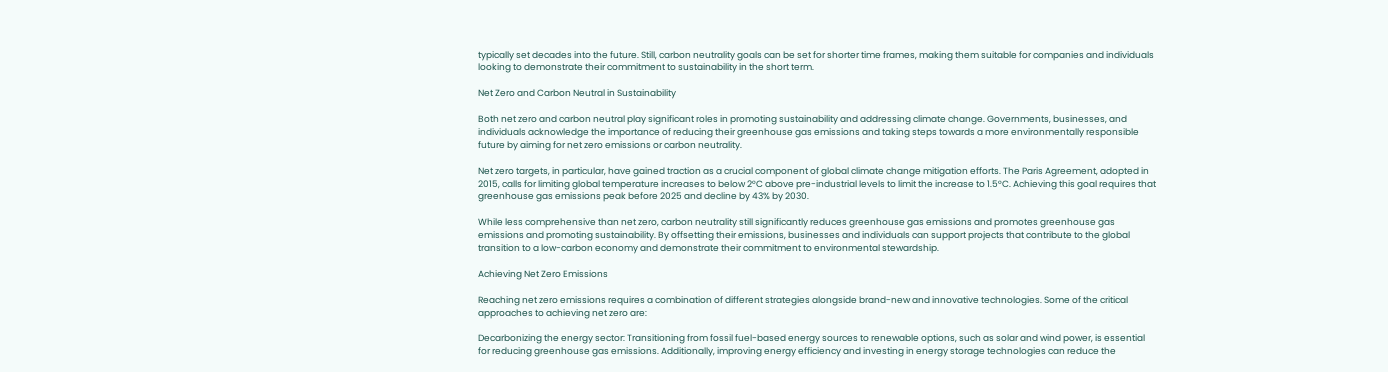typically set decades into the future. Still, carbon neutrality goals can be set for shorter time frames, making them suitable for companies and individuals looking to demonstrate their commitment to sustainability in the short term.

Net Zero and Carbon Neutral in Sustainability

Both net zero and carbon neutral play significant roles in promoting sustainability and addressing climate change. Governments, businesses, and individuals acknowledge the importance of reducing their greenhouse gas emissions and taking steps towards a more environmentally responsible future by aiming for net zero emissions or carbon neutrality.

Net zero targets, in particular, have gained traction as a crucial component of global climate change mitigation efforts. The Paris Agreement, adopted in 2015, calls for limiting global temperature increases to below 2°C above pre-industrial levels to limit the increase to 1.5°C. Achieving this goal requires that greenhouse gas emissions peak before 2025 and decline by 43% by 2030.

While less comprehensive than net zero, carbon neutrality still significantly reduces greenhouse gas emissions and promotes greenhouse gas emissions and promoting sustainability. By offsetting their emissions, businesses and individuals can support projects that contribute to the global transition to a low-carbon economy and demonstrate their commitment to environmental stewardship.

Achieving Net Zero Emissions

Reaching net zero emissions requires a combination of different strategies alongside brand-new and innovative technologies. Some of the critical approaches to achieving net zero are:

Decarbonizing the energy sector: Transitioning from fossil fuel-based energy sources to renewable options, such as solar and wind power, is essential for reducing greenhouse gas emissions. Additionally, improving energy efficiency and investing in energy storage technologies can reduce the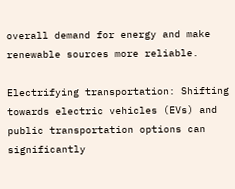overall demand for energy and make renewable sources more reliable.

Electrifying transportation: Shifting towards electric vehicles (EVs) and public transportation options can significantly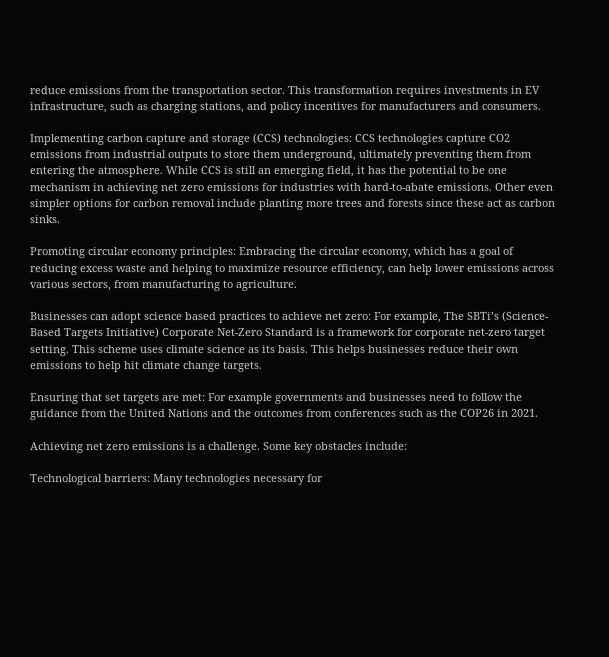reduce emissions from the transportation sector. This transformation requires investments in EV infrastructure, such as charging stations, and policy incentives for manufacturers and consumers.

Implementing carbon capture and storage (CCS) technologies: CCS technologies capture CO2 emissions from industrial outputs to store them underground, ultimately preventing them from entering the atmosphere. While CCS is still an emerging field, it has the potential to be one mechanism in achieving net zero emissions for industries with hard-to-abate emissions. Other even simpler options for carbon removal include planting more trees and forests since these act as carbon sinks.

Promoting circular economy principles: Embracing the circular economy, which has a goal of reducing excess waste and helping to maximize resource efficiency, can help lower emissions across various sectors, from manufacturing to agriculture.

Businesses can adopt science based practices to achieve net zero: For example, The SBTi’s (Science-Based Targets Initiative) Corporate Net-Zero Standard is a framework for corporate net-zero target setting. This scheme uses climate science as its basis. This helps businesses reduce their own emissions to help hit climate change targets.

Ensuring that set targets are met: For example governments and businesses need to follow the guidance from the United Nations and the outcomes from conferences such as the COP26 in 2021.

Achieving net zero emissions is a challenge. Some key obstacles include:

Technological barriers: Many technologies necessary for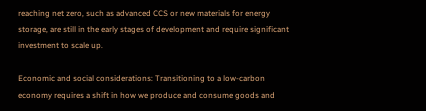reaching net zero, such as advanced CCS or new materials for energy storage, are still in the early stages of development and require significant investment to scale up.

Economic and social considerations: Transitioning to a low-carbon economy requires a shift in how we produce and consume goods and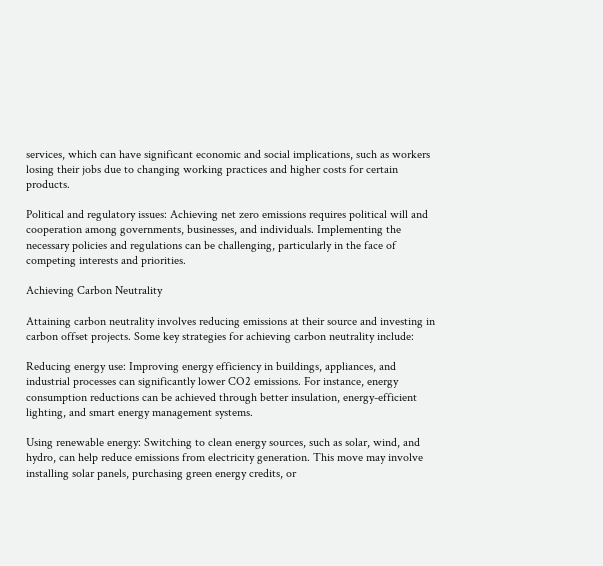services, which can have significant economic and social implications, such as workers losing their jobs due to changing working practices and higher costs for certain products.

Political and regulatory issues: Achieving net zero emissions requires political will and cooperation among governments, businesses, and individuals. Implementing the necessary policies and regulations can be challenging, particularly in the face of competing interests and priorities.

Achieving Carbon Neutrality

Attaining carbon neutrality involves reducing emissions at their source and investing in carbon offset projects. Some key strategies for achieving carbon neutrality include:

Reducing energy use: Improving energy efficiency in buildings, appliances, and industrial processes can significantly lower CO2 emissions. For instance, energy consumption reductions can be achieved through better insulation, energy-efficient lighting, and smart energy management systems.

Using renewable energy: Switching to clean energy sources, such as solar, wind, and hydro, can help reduce emissions from electricity generation. This move may involve installing solar panels, purchasing green energy credits, or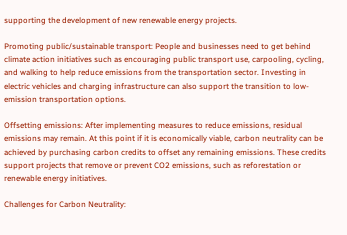supporting the development of new renewable energy projects.

Promoting public/sustainable transport: People and businesses need to get behind climate action initiatives such as encouraging public transport use, carpooling, cycling, and walking to help reduce emissions from the transportation sector. Investing in electric vehicles and charging infrastructure can also support the transition to low-emission transportation options.

Offsetting emissions: After implementing measures to reduce emissions, residual emissions may remain. At this point if it is economically viable, carbon neutrality can be achieved by purchasing carbon credits to offset any remaining emissions. These credits support projects that remove or prevent CO2 emissions, such as reforestation or renewable energy initiatives.

Challenges for Carbon Neutrality: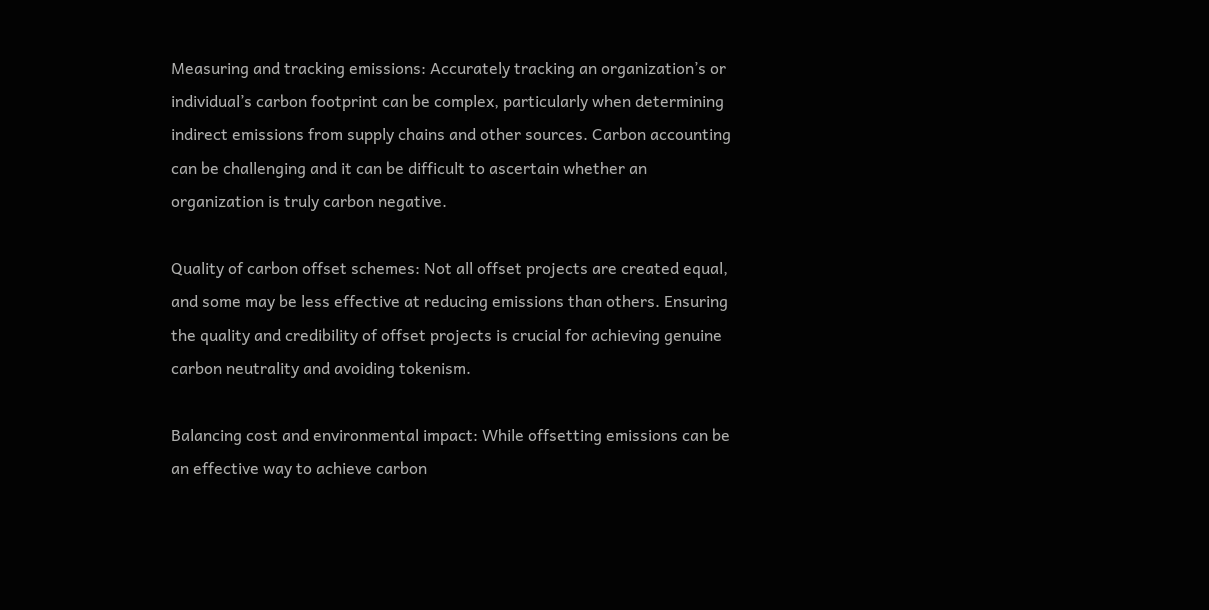Measuring and tracking emissions: Accurately tracking an organization’s or individual’s carbon footprint can be complex, particularly when determining indirect emissions from supply chains and other sources. Carbon accounting can be challenging and it can be difficult to ascertain whether an organization is truly carbon negative.

Quality of carbon offset schemes: Not all offset projects are created equal, and some may be less effective at reducing emissions than others. Ensuring the quality and credibility of offset projects is crucial for achieving genuine carbon neutrality and avoiding tokenism.

Balancing cost and environmental impact: While offsetting emissions can be an effective way to achieve carbon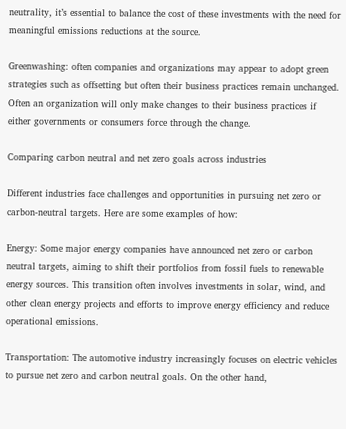neutrality, it’s essential to balance the cost of these investments with the need for meaningful emissions reductions at the source.

Greenwashing: often companies and organizations may appear to adopt green strategies such as offsetting but often their business practices remain unchanged. Often an organization will only make changes to their business practices if either governments or consumers force through the change.

Comparing carbon neutral and net zero goals across industries

Different industries face challenges and opportunities in pursuing net zero or carbon-neutral targets. Here are some examples of how:

Energy: Some major energy companies have announced net zero or carbon neutral targets, aiming to shift their portfolios from fossil fuels to renewable energy sources. This transition often involves investments in solar, wind, and other clean energy projects and efforts to improve energy efficiency and reduce operational emissions.

Transportation: The automotive industry increasingly focuses on electric vehicles to pursue net zero and carbon neutral goals. On the other hand,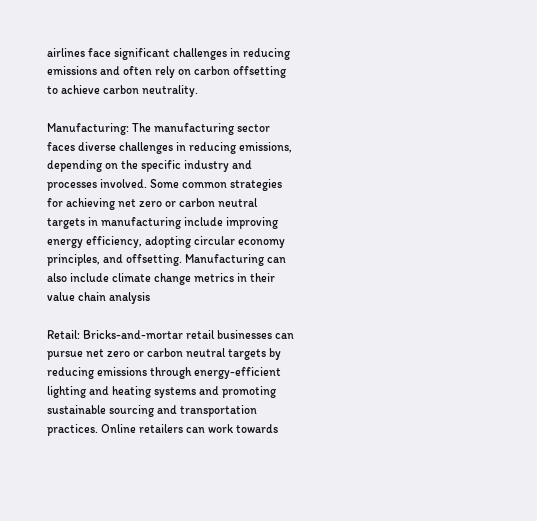airlines face significant challenges in reducing emissions and often rely on carbon offsetting to achieve carbon neutrality.

Manufacturing: The manufacturing sector faces diverse challenges in reducing emissions, depending on the specific industry and processes involved. Some common strategies for achieving net zero or carbon neutral targets in manufacturing include improving energy efficiency, adopting circular economy principles, and offsetting. Manufacturing can also include climate change metrics in their value chain analysis

Retail: Bricks-and-mortar retail businesses can pursue net zero or carbon neutral targets by reducing emissions through energy-efficient lighting and heating systems and promoting sustainable sourcing and transportation practices. Online retailers can work towards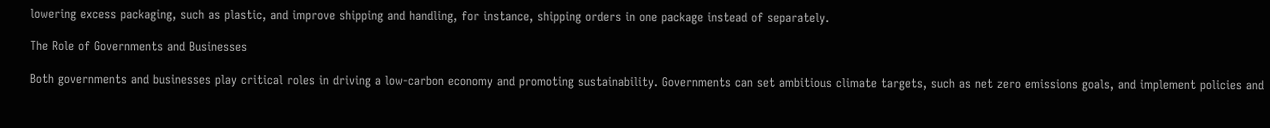lowering excess packaging, such as plastic, and improve shipping and handling, for instance, shipping orders in one package instead of separately.

The Role of Governments and Businesses

Both governments and businesses play critical roles in driving a low-carbon economy and promoting sustainability. Governments can set ambitious climate targets, such as net zero emissions goals, and implement policies and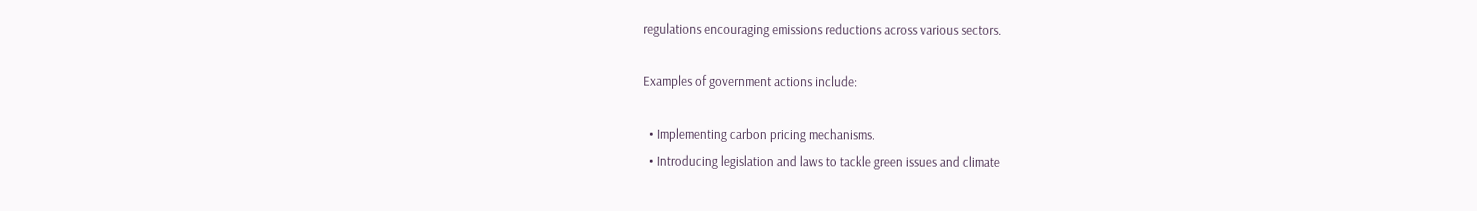regulations encouraging emissions reductions across various sectors.

Examples of government actions include:

  • Implementing carbon pricing mechanisms.
  • Introducing legislation and laws to tackle green issues and climate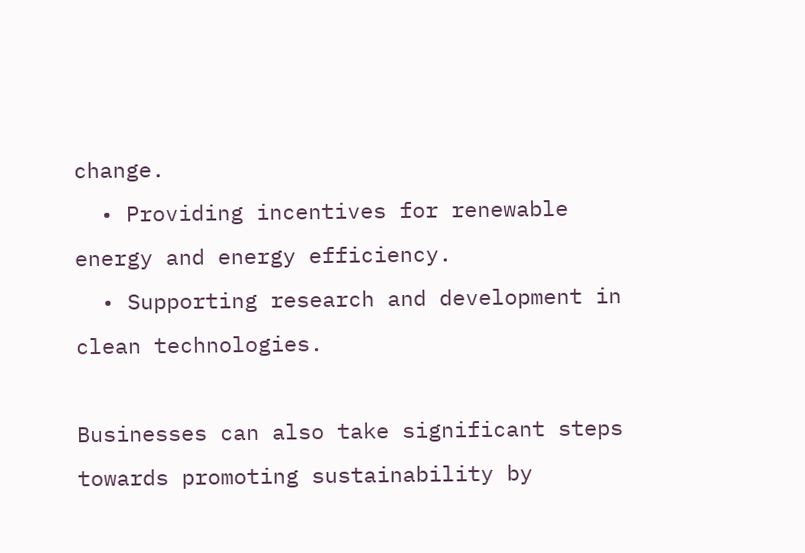change.
  • Providing incentives for renewable energy and energy efficiency.
  • Supporting research and development in clean technologies.

Businesses can also take significant steps towards promoting sustainability by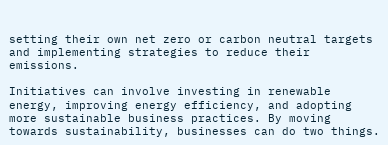setting their own net zero or carbon neutral targets and implementing strategies to reduce their emissions.

Initiatives can involve investing in renewable energy, improving energy efficiency, and adopting more sustainable business practices. By moving towards sustainability, businesses can do two things.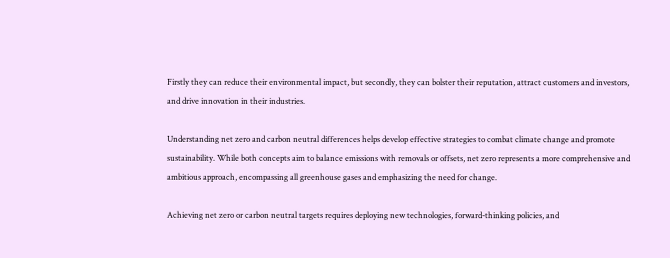Firstly they can reduce their environmental impact, but secondly, they can bolster their reputation, attract customers and investors, and drive innovation in their industries.

Understanding net zero and carbon neutral differences helps develop effective strategies to combat climate change and promote sustainability. While both concepts aim to balance emissions with removals or offsets, net zero represents a more comprehensive and ambitious approach, encompassing all greenhouse gases and emphasizing the need for change.

Achieving net zero or carbon neutral targets requires deploying new technologies, forward-thinking policies, and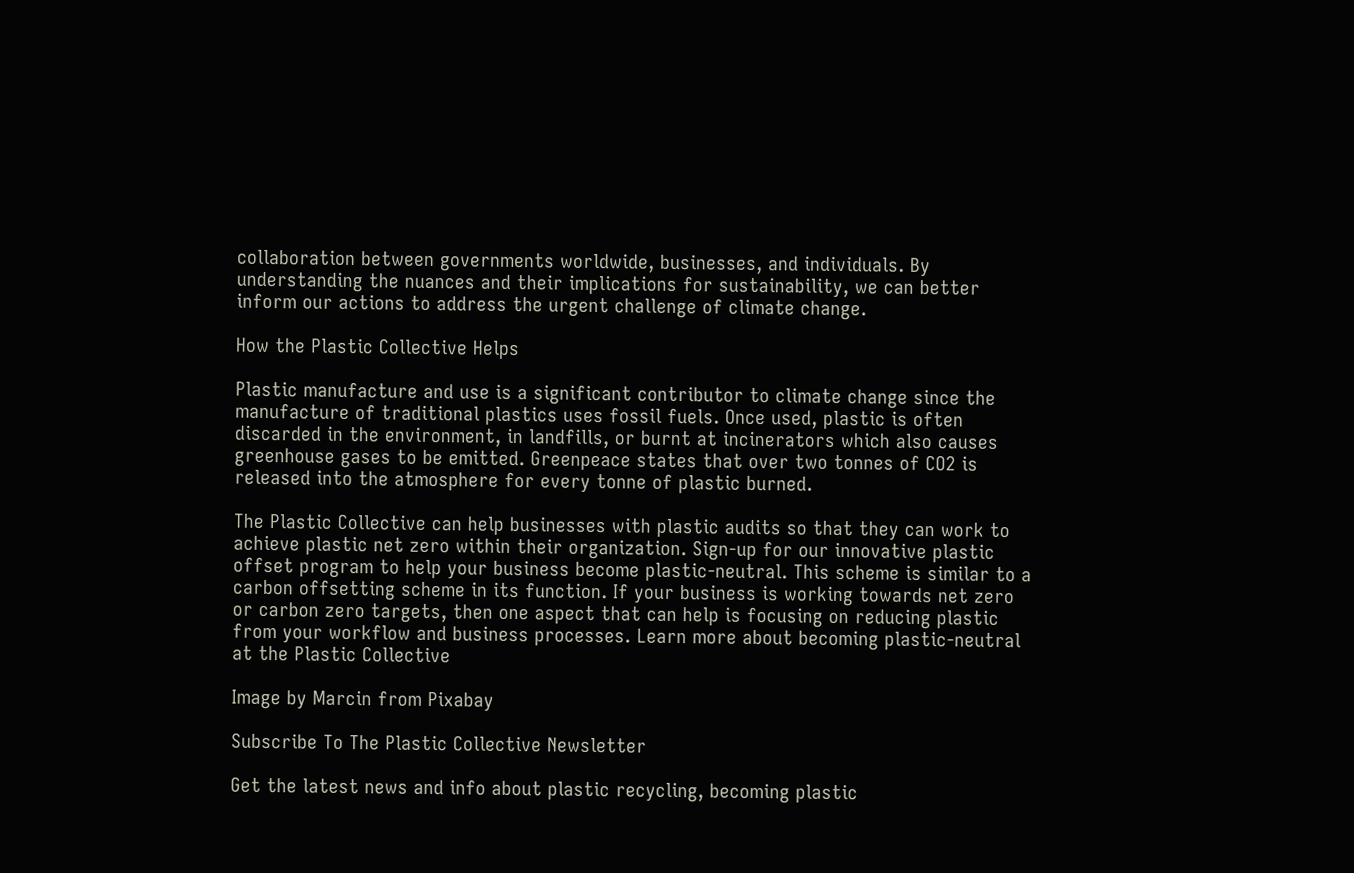collaboration between governments worldwide, businesses, and individuals. By understanding the nuances and their implications for sustainability, we can better inform our actions to address the urgent challenge of climate change.

How the Plastic Collective Helps

Plastic manufacture and use is a significant contributor to climate change since the manufacture of traditional plastics uses fossil fuels. Once used, plastic is often discarded in the environment, in landfills, or burnt at incinerators which also causes greenhouse gases to be emitted. Greenpeace states that over two tonnes of CO2 is released into the atmosphere for every tonne of plastic burned.

The Plastic Collective can help businesses with plastic audits so that they can work to achieve plastic net zero within their organization. Sign-up for our innovative plastic offset program to help your business become plastic-neutral. This scheme is similar to a carbon offsetting scheme in its function. If your business is working towards net zero or carbon zero targets, then one aspect that can help is focusing on reducing plastic from your workflow and business processes. Learn more about becoming plastic-neutral at the Plastic Collective

Image by Marcin from Pixabay

Subscribe To The Plastic Collective Newsletter

Get the latest news and info about plastic recycling, becoming plastic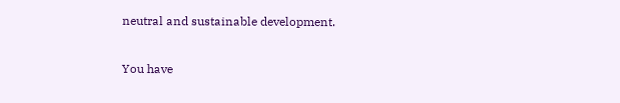neutral and sustainable development.

You have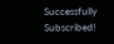Successfully Subscribed!